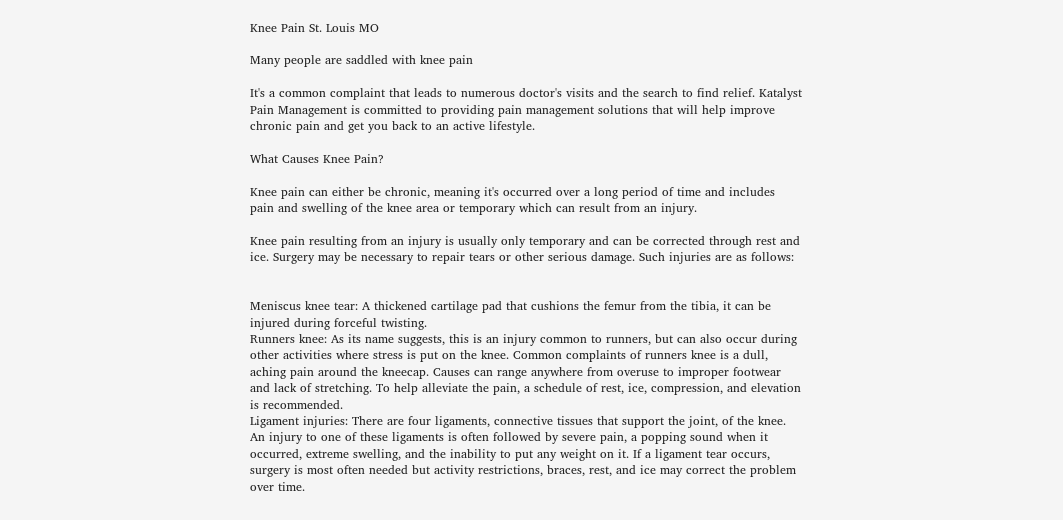Knee Pain St. Louis MO

Many people are saddled with knee pain

It's a common complaint that leads to numerous doctor's visits and the search to find relief. Katalyst Pain Management is committed to providing pain management solutions that will help improve chronic pain and get you back to an active lifestyle.

What Causes Knee Pain?

Knee pain can either be chronic, meaning it's occurred over a long period of time and includes pain and swelling of the knee area or temporary which can result from an injury.

Knee pain resulting from an injury is usually only temporary and can be corrected through rest and ice. Surgery may be necessary to repair tears or other serious damage. Such injuries are as follows:


Meniscus knee tear: A thickened cartilage pad that cushions the femur from the tibia, it can be injured during forceful twisting.
Runners knee: As its name suggests, this is an injury common to runners, but can also occur during other activities where stress is put on the knee. Common complaints of runners knee is a dull, aching pain around the kneecap. Causes can range anywhere from overuse to improper footwear and lack of stretching. To help alleviate the pain, a schedule of rest, ice, compression, and elevation is recommended.
Ligament injuries: There are four ligaments, connective tissues that support the joint, of the knee. An injury to one of these ligaments is often followed by severe pain, a popping sound when it occurred, extreme swelling, and the inability to put any weight on it. If a ligament tear occurs, surgery is most often needed but activity restrictions, braces, rest, and ice may correct the problem over time.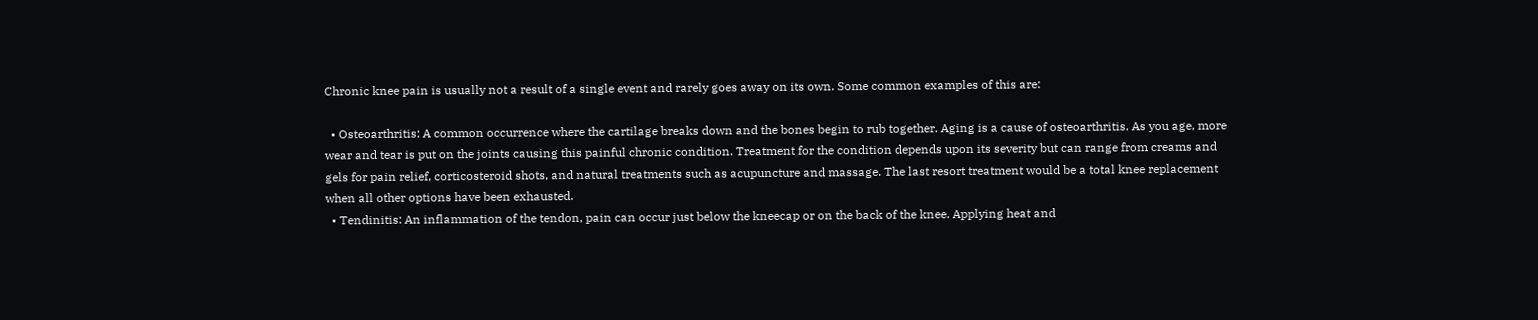Chronic knee pain is usually not a result of a single event and rarely goes away on its own. Some common examples of this are:

  • Osteoarthritis: A common occurrence where the cartilage breaks down and the bones begin to rub together. Aging is a cause of osteoarthritis. As you age, more wear and tear is put on the joints causing this painful chronic condition. Treatment for the condition depends upon its severity but can range from creams and gels for pain relief, corticosteroid shots, and natural treatments such as acupuncture and massage. The last resort treatment would be a total knee replacement when all other options have been exhausted.
  • Tendinitis: An inflammation of the tendon, pain can occur just below the kneecap or on the back of the knee. Applying heat and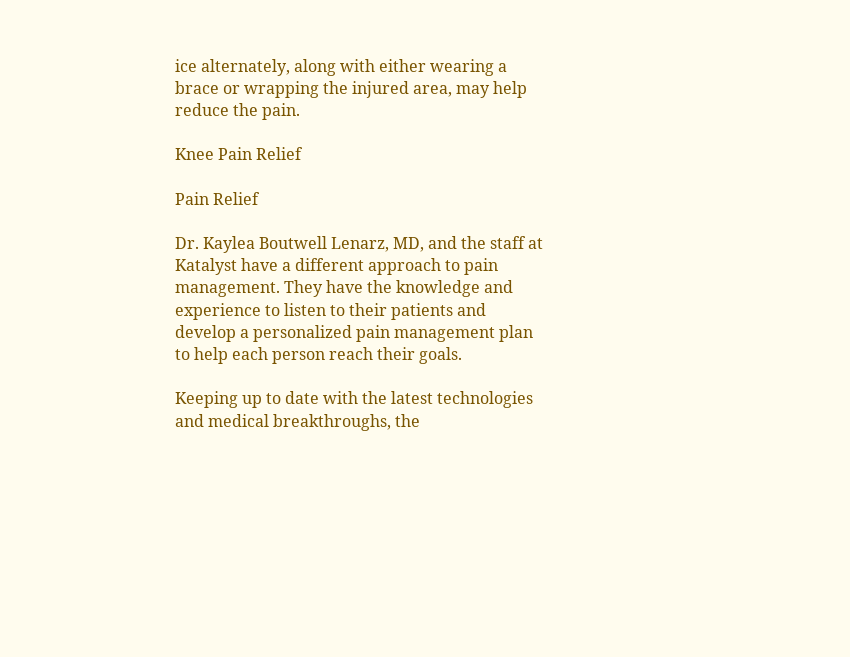ice alternately, along with either wearing a brace or wrapping the injured area, may help reduce the pain.

Knee Pain Relief

Pain Relief

Dr. Kaylea Boutwell Lenarz, MD, and the staff at Katalyst have a different approach to pain management. They have the knowledge and experience to listen to their patients and develop a personalized pain management plan to help each person reach their goals.

Keeping up to date with the latest technologies and medical breakthroughs, the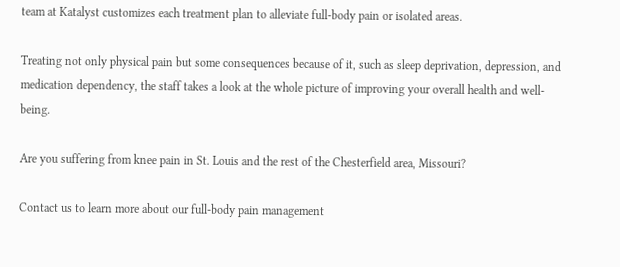team at Katalyst customizes each treatment plan to alleviate full-body pain or isolated areas.

Treating not only physical pain but some consequences because of it, such as sleep deprivation, depression, and medication dependency, the staff takes a look at the whole picture of improving your overall health and well-being.

Are you suffering from knee pain in St. Louis and the rest of the Chesterfield area, Missouri?

Contact us to learn more about our full-body pain management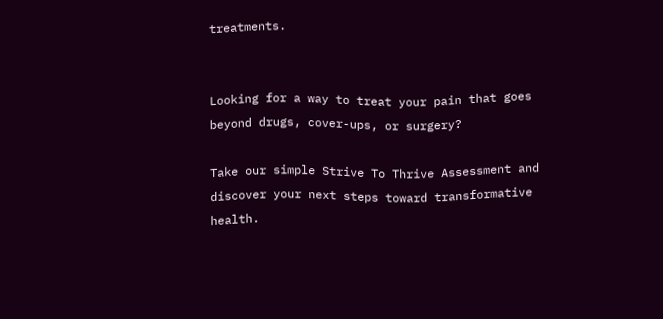treatments.


Looking for a way to treat your pain that goes beyond drugs, cover-ups, or surgery?

Take our simple Strive To Thrive Assessment and discover your next steps toward transformative health.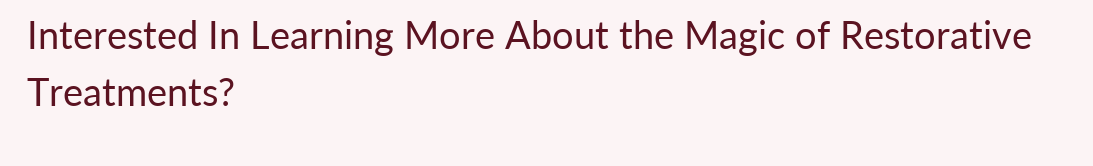Interested In Learning More About the Magic of Restorative Treatments?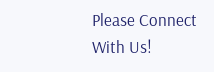Please Connect With Us!